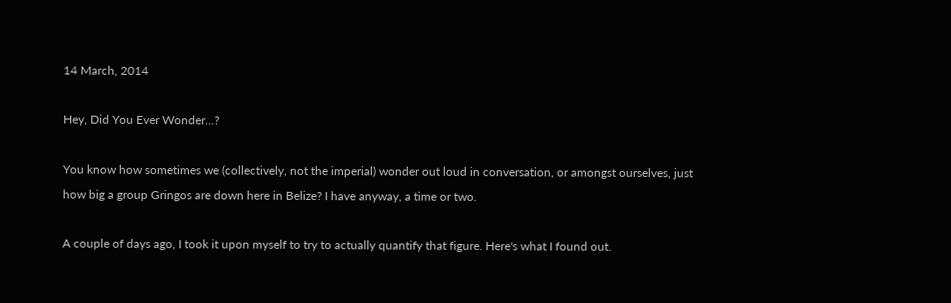14 March, 2014

Hey, Did You Ever Wonder...?

You know how sometimes we (collectively, not the imperial) wonder out loud in conversation, or amongst ourselves, just how big a group Gringos are down here in Belize? I have anyway, a time or two.

A couple of days ago, I took it upon myself to try to actually quantify that figure. Here's what I found out.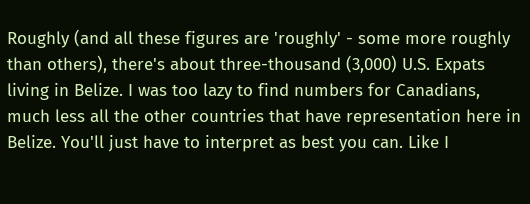Roughly (and all these figures are 'roughly' - some more roughly than others), there's about three-thousand (3,000) U.S. Expats living in Belize. I was too lazy to find numbers for Canadians, much less all the other countries that have representation here in Belize. You'll just have to interpret as best you can. Like I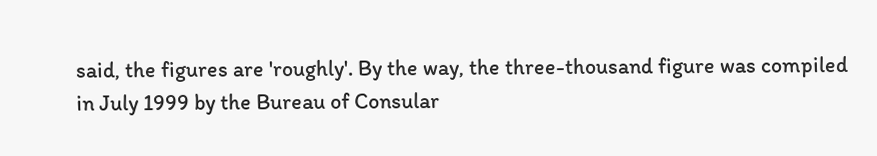said, the figures are 'roughly'. By the way, the three-thousand figure was compiled in July 1999 by the Bureau of Consular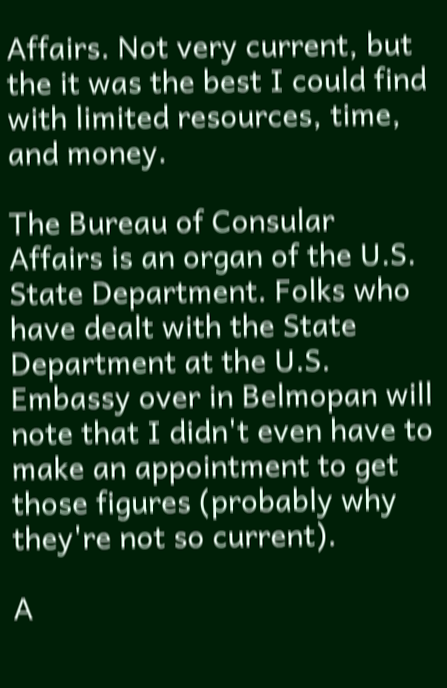Affairs. Not very current, but the it was the best I could find with limited resources, time, and money.

The Bureau of Consular Affairs is an organ of the U.S. State Department. Folks who have dealt with the State Department at the U.S. Embassy over in Belmopan will note that I didn't even have to make an appointment to get those figures (probably why they're not so current).

A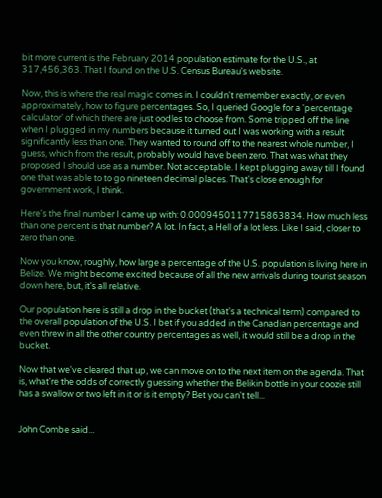bit more current is the February 2014 population estimate for the U.S., at 317,456,363. That I found on the U.S. Census Bureau's website.

Now, this is where the real magic comes in. I couldn't remember exactly, or even approximately, how to figure percentages. So, I queried Google for a 'percentage calculator' of which there are just oodles to choose from. Some tripped off the line when I plugged in my numbers because it turned out I was working with a result significantly less than one. They wanted to round off to the nearest whole number, I guess, which from the result, probably would have been zero. That was what they proposed I should use as a number. Not acceptable. I kept plugging away till I found one that was able to to go nineteen decimal places. That's close enough for government work, I think.

Here's the final number I came up with: 0.0009450117715863834. How much less than one percent is that number? A lot. In fact, a Hell of a lot less. Like I said, closer to zero than one.

Now you know, roughly, how large a percentage of the U.S. population is living here in Belize. We might become excited because of all the new arrivals during tourist season down here, but, it's all relative.

Our population here is still a drop in the bucket (that's a technical term) compared to the overall population of the U.S. I bet if you added in the Canadian percentage and even threw in all the other country percentages as well, it would still be a drop in the bucket.

Now that we've cleared that up, we can move on to the next item on the agenda. That is, what're the odds of correctly guessing whether the Belikin bottle in your coozie still has a swallow or two left in it or is it empty? Bet you can't tell...


John Combe said...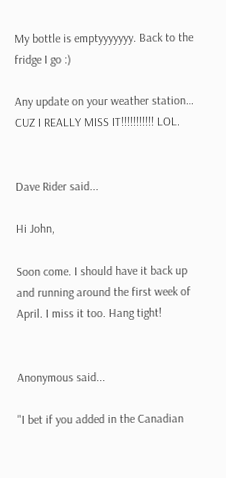My bottle is emptyyyyyyy. Back to the fridge I go :)

Any update on your weather station… CUZ I REALLY MISS IT!!!!!!!!!!! LOL.


Dave Rider said...

Hi John,

Soon come. I should have it back up and running around the first week of April. I miss it too. Hang tight!


Anonymous said...

"I bet if you added in the Canadian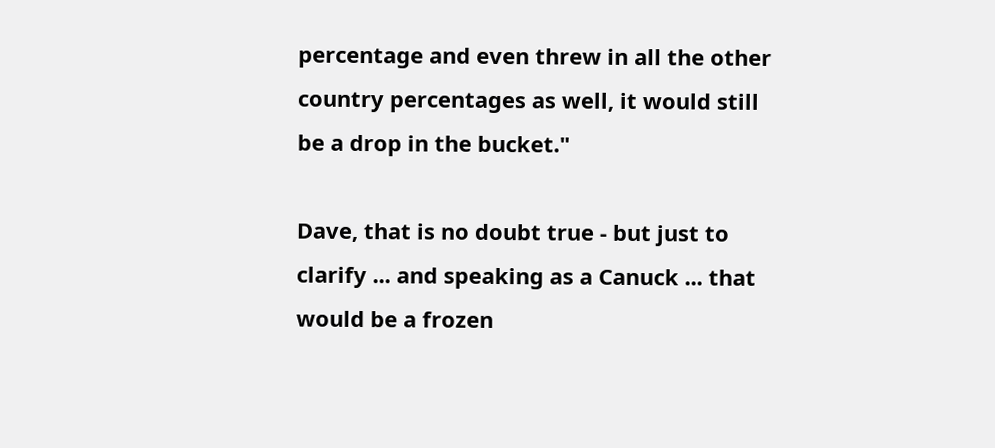percentage and even threw in all the other country percentages as well, it would still be a drop in the bucket."

Dave, that is no doubt true - but just to clarify ... and speaking as a Canuck ... that would be a frozen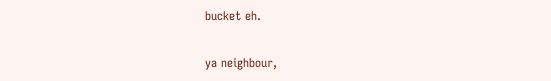bucket eh.

ya neighbour,